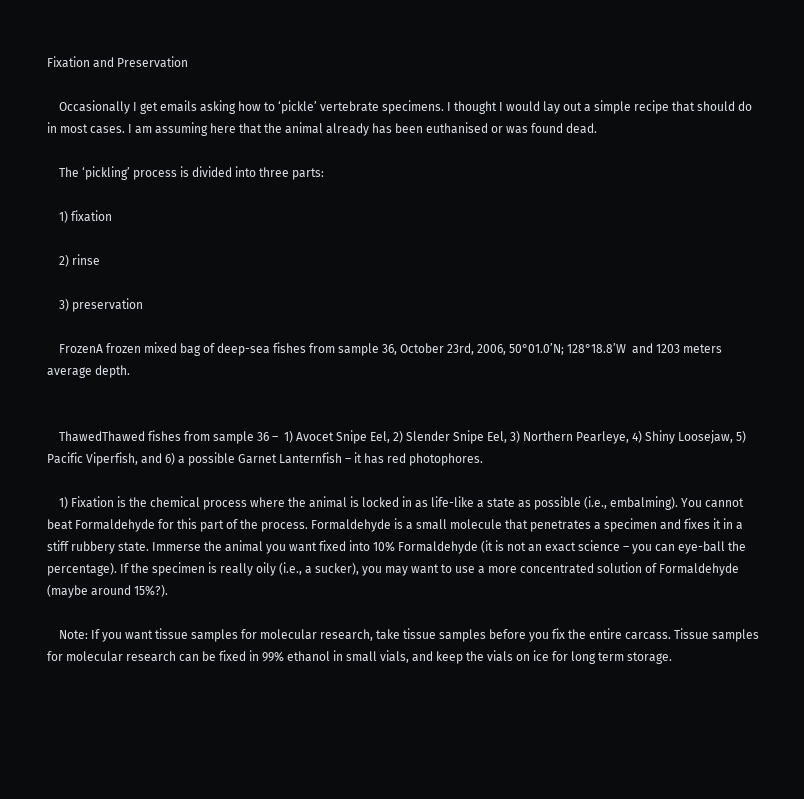Fixation and Preservation

    Occasionally I get emails asking how to ‘pickle’ vertebrate specimens. I thought I would lay out a simple recipe that should do in most cases. I am assuming here that the animal already has been euthanised or was found dead.

    The ‘pickling’ process is divided into three parts:

    1) fixation

    2) rinse

    3) preservation

    FrozenA frozen mixed bag of deep-sea fishes from sample 36, October 23rd, 2006, 50°01.0’N; 128°18.8’W  and 1203 meters average depth.


    ThawedThawed fishes from sample 36 –  1) Avocet Snipe Eel, 2) Slender Snipe Eel, 3) Northern Pearleye, 4) Shiny Loosejaw, 5) Pacific Viperfish, and 6) a possible Garnet Lanternfish – it has red photophores.

    1) Fixation is the chemical process where the animal is locked in as life-like a state as possible (i.e., embalming). You cannot beat Formaldehyde for this part of the process. Formaldehyde is a small molecule that penetrates a specimen and fixes it in a stiff rubbery state. Immerse the animal you want fixed into 10% Formaldehyde (it is not an exact science – you can eye-ball the percentage). If the specimen is really oily (i.e., a sucker), you may want to use a more concentrated solution of Formaldehyde (maybe around 15%?).

    Note: If you want tissue samples for molecular research, take tissue samples before you fix the entire carcass. Tissue samples for molecular research can be fixed in 99% ethanol in small vials, and keep the vials on ice for long term storage.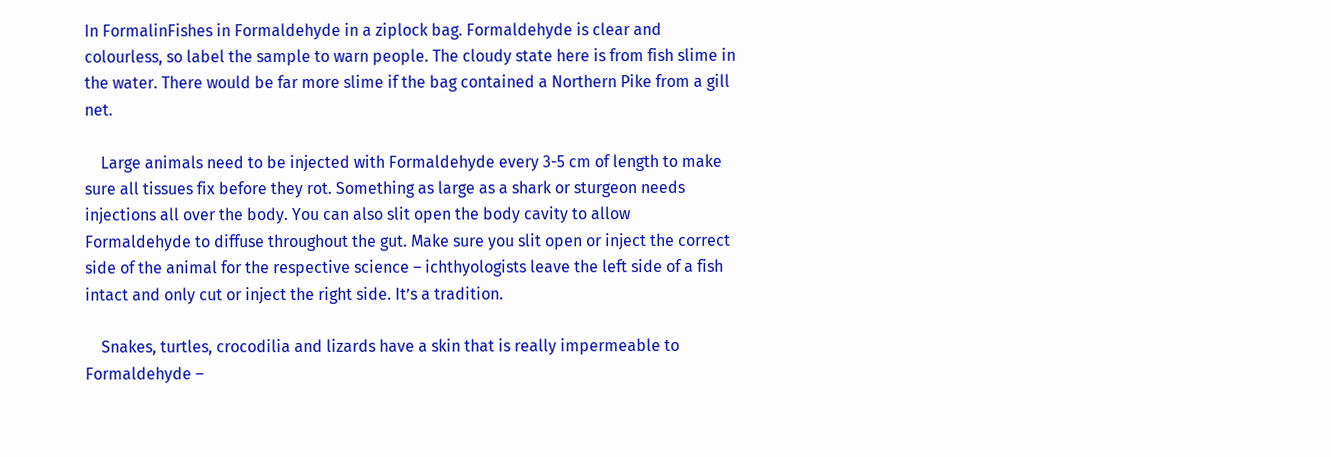In FormalinFishes in Formaldehyde in a ziplock bag. Formaldehyde is clear and colourless, so label the sample to warn people. The cloudy state here is from fish slime in the water. There would be far more slime if the bag contained a Northern Pike from a gill net.

    Large animals need to be injected with Formaldehyde every 3-5 cm of length to make sure all tissues fix before they rot. Something as large as a shark or sturgeon needs injections all over the body. You can also slit open the body cavity to allow Formaldehyde to diffuse throughout the gut. Make sure you slit open or inject the correct side of the animal for the respective science – ichthyologists leave the left side of a fish intact and only cut or inject the right side. It’s a tradition.

    Snakes, turtles, crocodilia and lizards have a skin that is really impermeable to Formaldehyde –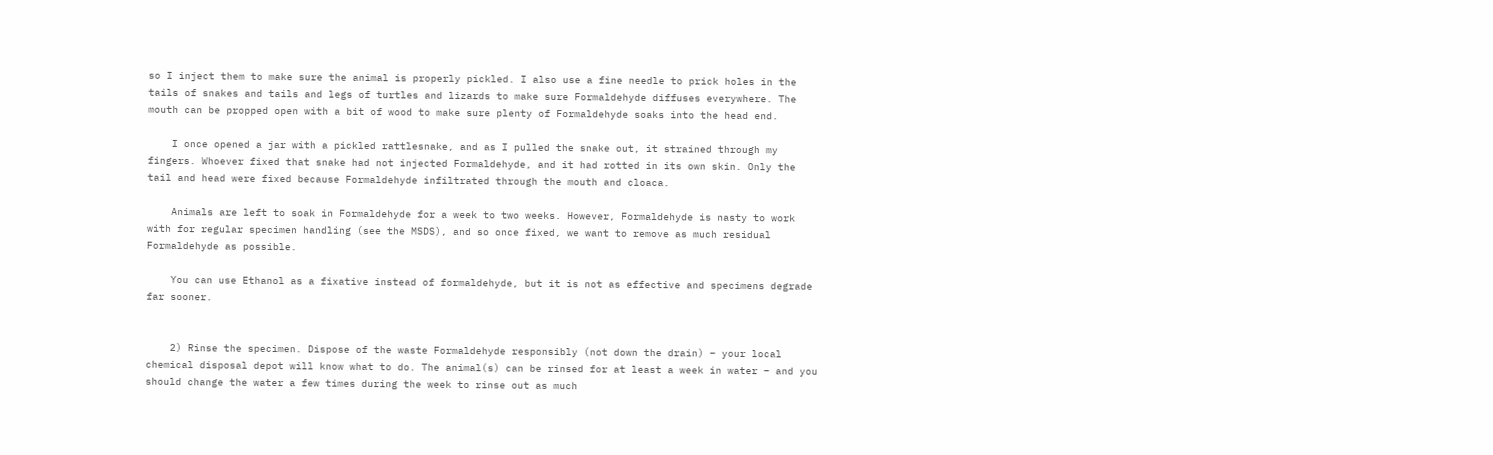so I inject them to make sure the animal is properly pickled. I also use a fine needle to prick holes in the tails of snakes and tails and legs of turtles and lizards to make sure Formaldehyde diffuses everywhere. The mouth can be propped open with a bit of wood to make sure plenty of Formaldehyde soaks into the head end.

    I once opened a jar with a pickled rattlesnake, and as I pulled the snake out, it strained through my fingers. Whoever fixed that snake had not injected Formaldehyde, and it had rotted in its own skin. Only the tail and head were fixed because Formaldehyde infiltrated through the mouth and cloaca.

    Animals are left to soak in Formaldehyde for a week to two weeks. However, Formaldehyde is nasty to work with for regular specimen handling (see the MSDS), and so once fixed, we want to remove as much residual Formaldehyde as possible.

    You can use Ethanol as a fixative instead of formaldehyde, but it is not as effective and specimens degrade far sooner.


    2) Rinse the specimen. Dispose of the waste Formaldehyde responsibly (not down the drain) – your local chemical disposal depot will know what to do. The animal(s) can be rinsed for at least a week in water – and you should change the water a few times during the week to rinse out as much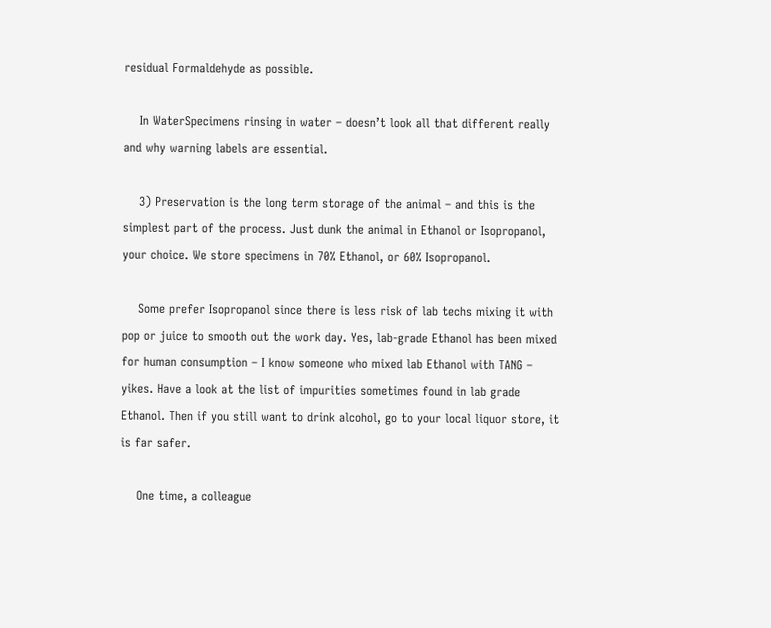residual Formaldehyde as possible.

    In WaterSpecimens rinsing in water – doesn’t look all that different really and why warning labels are essential.

    3) Preservation is the long term storage of the animal – and this is the simplest part of the process. Just dunk the animal in Ethanol or Isopropanol, your choice. We store specimens in 70% Ethanol, or 60% Isopropanol.

    Some prefer Isopropanol since there is less risk of lab techs mixing it with pop or juice to smooth out the work day. Yes, lab-grade Ethanol has been mixed for human consumption – I know someone who mixed lab Ethanol with TANG – yikes. Have a look at the list of impurities sometimes found in lab grade Ethanol. Then if you still want to drink alcohol, go to your local liquor store, it is far safer.

    One time, a colleague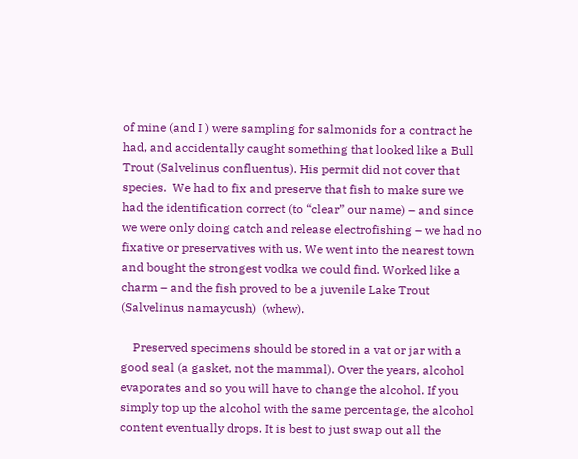of mine (and I ) were sampling for salmonids for a contract he had, and accidentally caught something that looked like a Bull Trout (Salvelinus confluentus). His permit did not cover that species.  We had to fix and preserve that fish to make sure we had the identification correct (to “clear” our name) – and since we were only doing catch and release electrofishing – we had no fixative or preservatives with us. We went into the nearest town and bought the strongest vodka we could find. Worked like a charm – and the fish proved to be a juvenile Lake Trout (Salvelinus namaycush)  (whew).

    Preserved specimens should be stored in a vat or jar with a good seal (a gasket, not the mammal). Over the years, alcohol evaporates and so you will have to change the alcohol. If you simply top up the alcohol with the same percentage, the alcohol content eventually drops. It is best to just swap out all the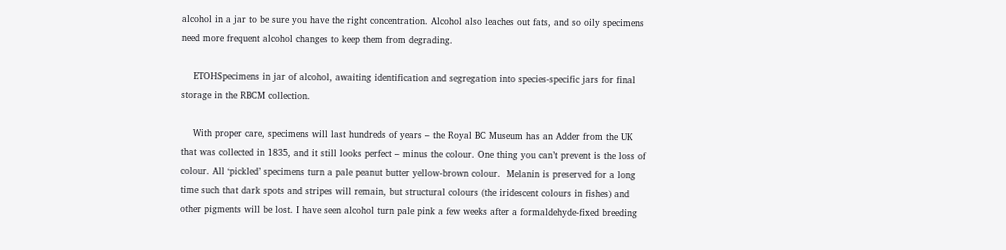alcohol in a jar to be sure you have the right concentration. Alcohol also leaches out fats, and so oily specimens need more frequent alcohol changes to keep them from degrading.

    ETOHSpecimens in jar of alcohol, awaiting identification and segregation into species-specific jars for final storage in the RBCM collection.

    With proper care, specimens will last hundreds of years – the Royal BC Museum has an Adder from the UK that was collected in 1835, and it still looks perfect – minus the colour. One thing you can’t prevent is the loss of colour. All ‘pickled’ specimens turn a pale peanut butter yellow-brown colour.  Melanin is preserved for a long time such that dark spots and stripes will remain, but structural colours (the iridescent colours in fishes) and other pigments will be lost. I have seen alcohol turn pale pink a few weeks after a formaldehyde-fixed breeding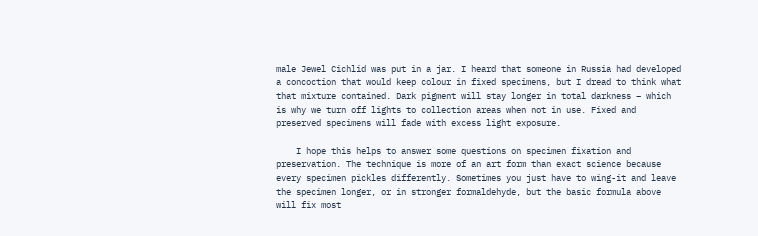male Jewel Cichlid was put in a jar. I heard that someone in Russia had developed a concoction that would keep colour in fixed specimens, but I dread to think what that mixture contained. Dark pigment will stay longer in total darkness – which is why we turn off lights to collection areas when not in use. Fixed and preserved specimens will fade with excess light exposure.

    I hope this helps to answer some questions on specimen fixation and preservation. The technique is more of an art form than exact science because every specimen pickles differently. Sometimes you just have to wing-it and leave the specimen longer, or in stronger formaldehyde, but the basic formula above will fix most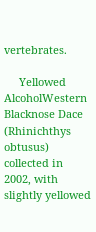vertebrates.

     Yellowed AlcoholWestern Blacknose Dace (Rhinichthys obtusus) collected in 2002, with slightly yellowed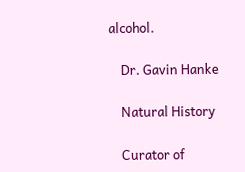alcohol.

    Dr. Gavin Hanke

    Natural History

    Curator of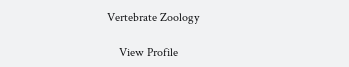Vertebrate Zoology

    View Profile